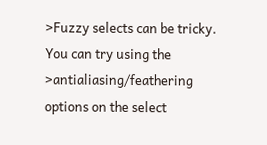>Fuzzy selects can be tricky.  You can try using the
>antialiasing/feathering options on the select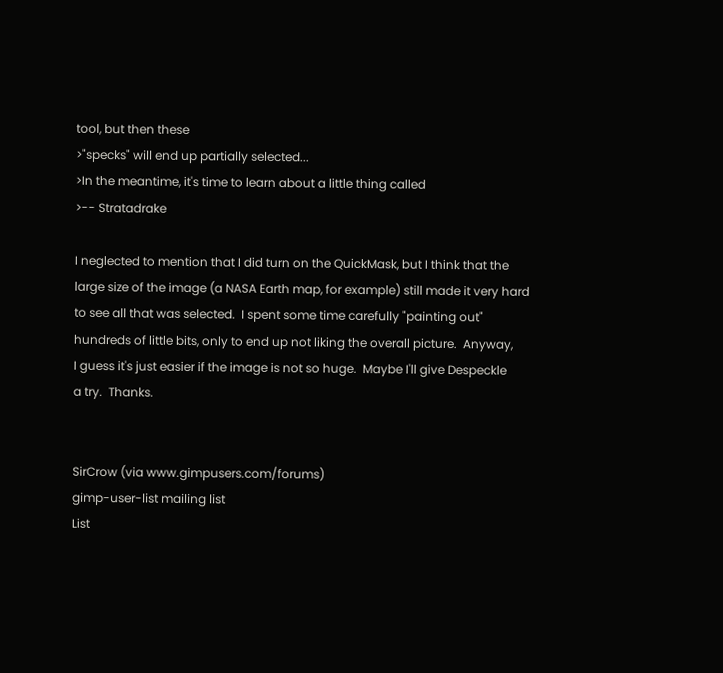tool, but then these
>"specks" will end up partially selected...
>In the meantime, it's time to learn about a little thing called
>-- Stratadrake

I neglected to mention that I did turn on the QuickMask, but I think that the
large size of the image (a NASA Earth map, for example) still made it very hard
to see all that was selected.  I spent some time carefully "painting out"
hundreds of little bits, only to end up not liking the overall picture.  Anyway,
I guess it's just easier if the image is not so huge.  Maybe I'll give Despeckle
a try.  Thanks.


SirCrow (via www.gimpusers.com/forums)
gimp-user-list mailing list
List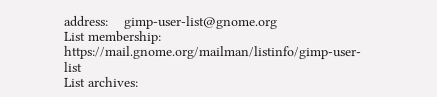address:    gimp-user-list@gnome.org
List membership: https://mail.gnome.org/mailman/listinfo/gimp-user-list
List archives: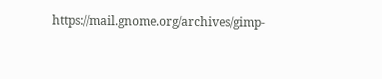https://mail.gnome.org/archives/gimp-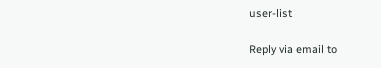user-list

Reply via email to